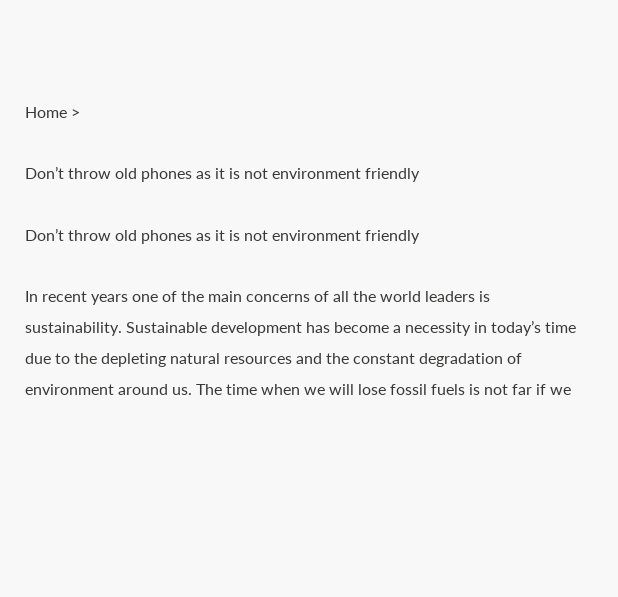Home >

Don’t throw old phones as it is not environment friendly

Don’t throw old phones as it is not environment friendly

In recent years one of the main concerns of all the world leaders is sustainability. Sustainable development has become a necessity in today’s time due to the depleting natural resources and the constant degradation of environment around us. The time when we will lose fossil fuels is not far if we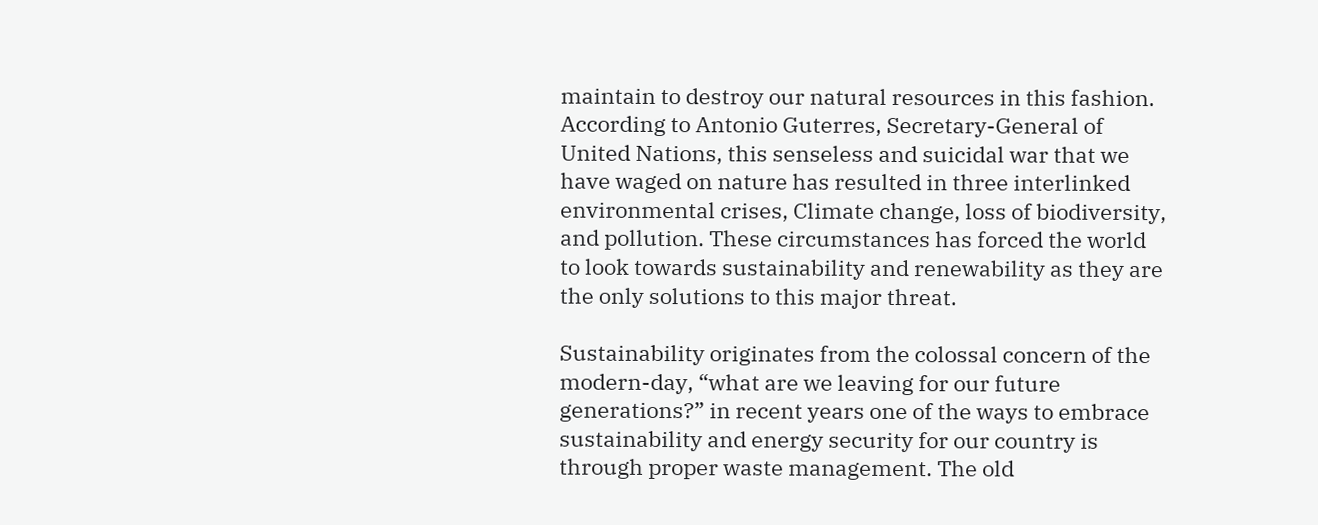maintain to destroy our natural resources in this fashion. According to Antonio Guterres, Secretary-General of United Nations, this senseless and suicidal war that we have waged on nature has resulted in three interlinked environmental crises, Climate change, loss of biodiversity, and pollution. These circumstances has forced the world to look towards sustainability and renewability as they are the only solutions to this major threat.

Sustainability originates from the colossal concern of the modern-day, “what are we leaving for our future generations?” in recent years one of the ways to embrace sustainability and energy security for our country is through proper waste management. The old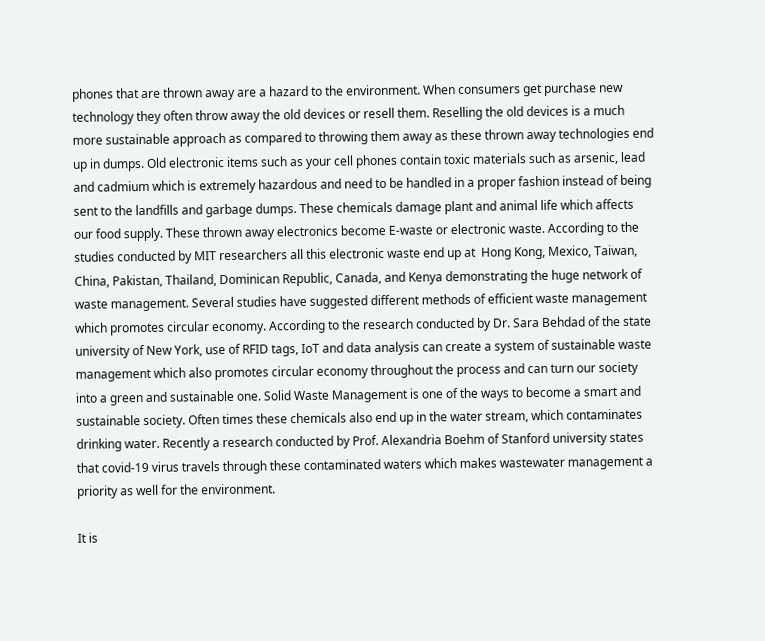phones that are thrown away are a hazard to the environment. When consumers get purchase new technology they often throw away the old devices or resell them. Reselling the old devices is a much more sustainable approach as compared to throwing them away as these thrown away technologies end up in dumps. Old electronic items such as your cell phones contain toxic materials such as arsenic, lead and cadmium which is extremely hazardous and need to be handled in a proper fashion instead of being sent to the landfills and garbage dumps. These chemicals damage plant and animal life which affects our food supply. These thrown away electronics become E-waste or electronic waste. According to the studies conducted by MIT researchers all this electronic waste end up at  Hong Kong, Mexico, Taiwan, China, Pakistan, Thailand, Dominican Republic, Canada, and Kenya demonstrating the huge network of waste management. Several studies have suggested different methods of efficient waste management which promotes circular economy. According to the research conducted by Dr. Sara Behdad of the state university of New York, use of RFID tags, IoT and data analysis can create a system of sustainable waste management which also promotes circular economy throughout the process and can turn our society into a green and sustainable one. Solid Waste Management is one of the ways to become a smart and sustainable society. Often times these chemicals also end up in the water stream, which contaminates drinking water. Recently a research conducted by Prof. Alexandria Boehm of Stanford university states that covid-19 virus travels through these contaminated waters which makes wastewater management a priority as well for the environment.

It is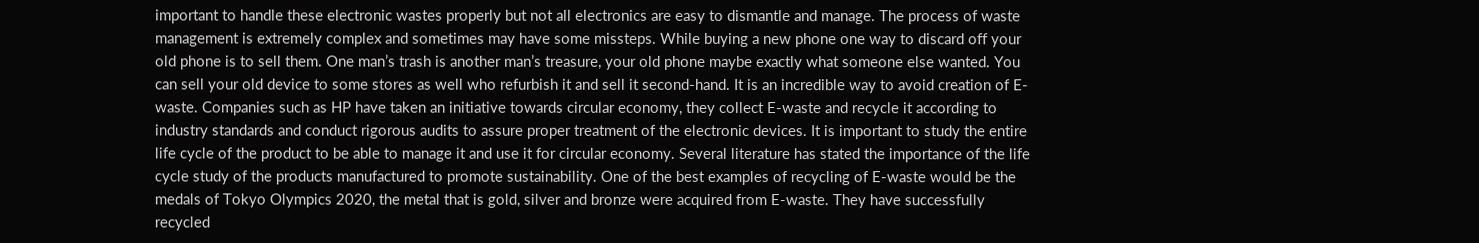important to handle these electronic wastes properly but not all electronics are easy to dismantle and manage. The process of waste management is extremely complex and sometimes may have some missteps. While buying a new phone one way to discard off your old phone is to sell them. One man’s trash is another man’s treasure, your old phone maybe exactly what someone else wanted. You can sell your old device to some stores as well who refurbish it and sell it second-hand. It is an incredible way to avoid creation of E-waste. Companies such as HP have taken an initiative towards circular economy, they collect E-waste and recycle it according to industry standards and conduct rigorous audits to assure proper treatment of the electronic devices. It is important to study the entire life cycle of the product to be able to manage it and use it for circular economy. Several literature has stated the importance of the life cycle study of the products manufactured to promote sustainability. One of the best examples of recycling of E-waste would be the medals of Tokyo Olympics 2020, the metal that is gold, silver and bronze were acquired from E-waste. They have successfully recycled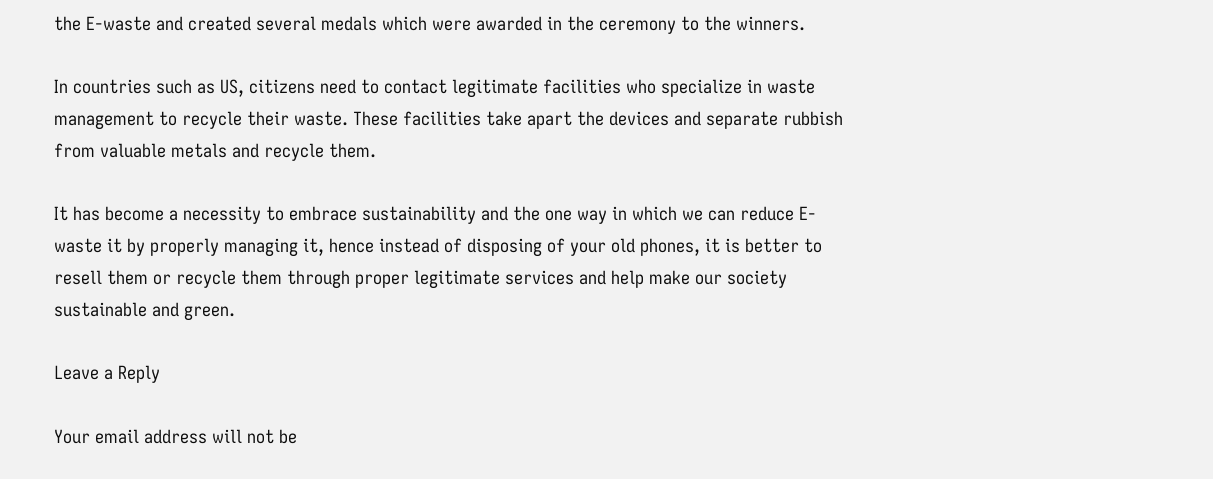the E-waste and created several medals which were awarded in the ceremony to the winners.

In countries such as US, citizens need to contact legitimate facilities who specialize in waste management to recycle their waste. These facilities take apart the devices and separate rubbish from valuable metals and recycle them.

It has become a necessity to embrace sustainability and the one way in which we can reduce E-waste it by properly managing it, hence instead of disposing of your old phones, it is better to resell them or recycle them through proper legitimate services and help make our society sustainable and green.

Leave a Reply

Your email address will not be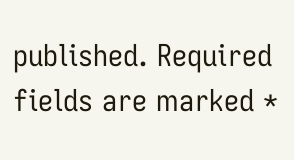published. Required fields are marked *